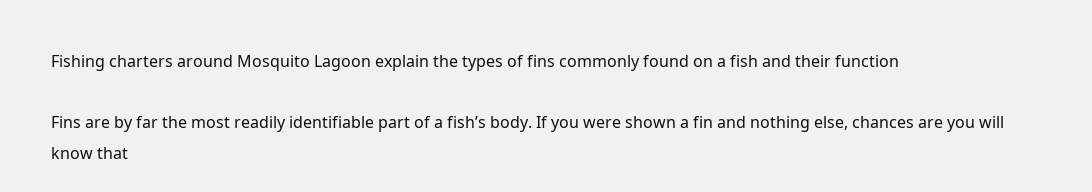Fishing charters around Mosquito Lagoon explain the types of fins commonly found on a fish and their function

Fins are by far the most readily identifiable part of a fish’s body. If you were shown a fin and nothing else, chances are you will know that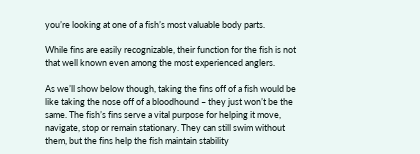you’re looking at one of a fish’s most valuable body parts.

While fins are easily recognizable, their function for the fish is not that well known even among the most experienced anglers.

As we’ll show below though, taking the fins off of a fish would be like taking the nose off of a bloodhound – they just won’t be the same. The fish’s fins serve a vital purpose for helping it move, navigate, stop or remain stationary. They can still swim without them, but the fins help the fish maintain stability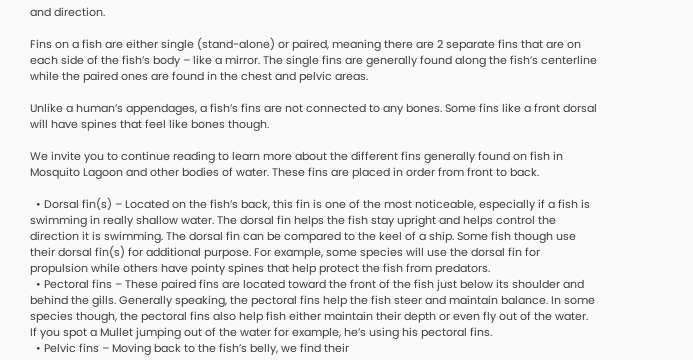and direction.

Fins on a fish are either single (stand-alone) or paired, meaning there are 2 separate fins that are on each side of the fish’s body – like a mirror. The single fins are generally found along the fish’s centerline while the paired ones are found in the chest and pelvic areas.

Unlike a human’s appendages, a fish’s fins are not connected to any bones. Some fins like a front dorsal will have spines that feel like bones though.

We invite you to continue reading to learn more about the different fins generally found on fish in Mosquito Lagoon and other bodies of water. These fins are placed in order from front to back.

  • Dorsal fin(s) – Located on the fish’s back, this fin is one of the most noticeable, especially if a fish is swimming in really shallow water. The dorsal fin helps the fish stay upright and helps control the direction it is swimming. The dorsal fin can be compared to the keel of a ship. Some fish though use their dorsal fin(s) for additional purpose. For example, some species will use the dorsal fin for propulsion while others have pointy spines that help protect the fish from predators.
  • Pectoral fins – These paired fins are located toward the front of the fish just below its shoulder and behind the gills. Generally speaking, the pectoral fins help the fish steer and maintain balance. In some species though, the pectoral fins also help fish either maintain their depth or even fly out of the water. If you spot a Mullet jumping out of the water for example, he’s using his pectoral fins.
  • Pelvic fins – Moving back to the fish’s belly, we find their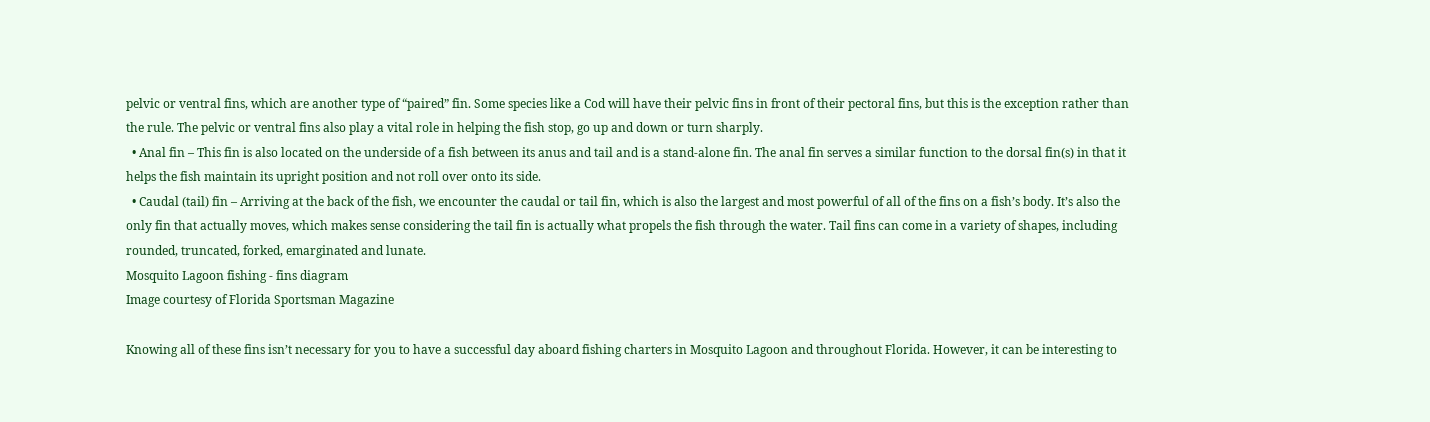pelvic or ventral fins, which are another type of “paired” fin. Some species like a Cod will have their pelvic fins in front of their pectoral fins, but this is the exception rather than the rule. The pelvic or ventral fins also play a vital role in helping the fish stop, go up and down or turn sharply.
  • Anal fin – This fin is also located on the underside of a fish between its anus and tail and is a stand-alone fin. The anal fin serves a similar function to the dorsal fin(s) in that it helps the fish maintain its upright position and not roll over onto its side.
  • Caudal (tail) fin – Arriving at the back of the fish, we encounter the caudal or tail fin, which is also the largest and most powerful of all of the fins on a fish’s body. It’s also the only fin that actually moves, which makes sense considering the tail fin is actually what propels the fish through the water. Tail fins can come in a variety of shapes, including rounded, truncated, forked, emarginated and lunate.
Mosquito Lagoon fishing - fins diagram
Image courtesy of Florida Sportsman Magazine

Knowing all of these fins isn’t necessary for you to have a successful day aboard fishing charters in Mosquito Lagoon and throughout Florida. However, it can be interesting to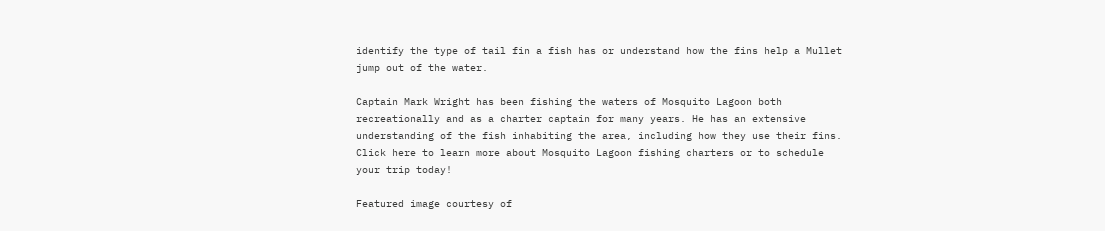identify the type of tail fin a fish has or understand how the fins help a Mullet jump out of the water.

Captain Mark Wright has been fishing the waters of Mosquito Lagoon both recreationally and as a charter captain for many years. He has an extensive understanding of the fish inhabiting the area, including how they use their fins. Click here to learn more about Mosquito Lagoon fishing charters or to schedule your trip today!

Featured image courtesy of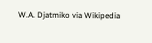W.A. Djatmiko via Wikipedia